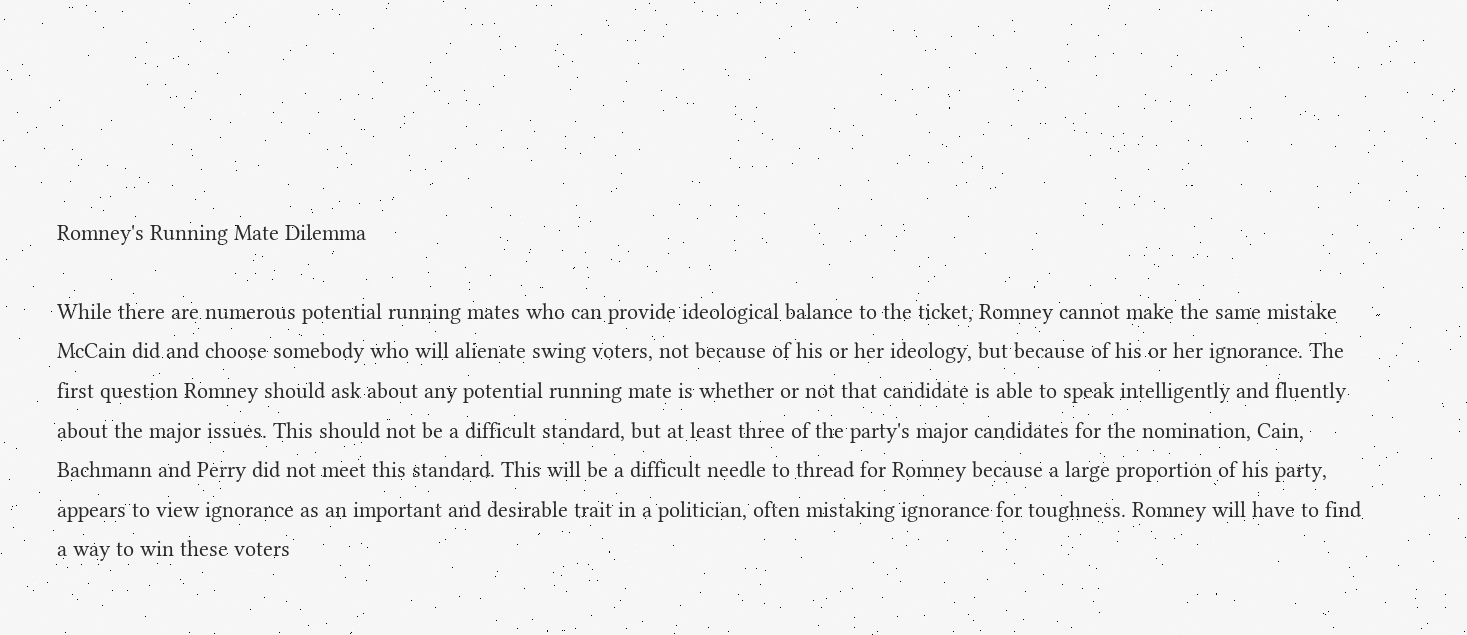Romney's Running Mate Dilemma

While there are numerous potential running mates who can provide ideological balance to the ticket, Romney cannot make the same mistake McCain did and choose somebody who will alienate swing voters, not because of his or her ideology, but because of his or her ignorance. The first question Romney should ask about any potential running mate is whether or not that candidate is able to speak intelligently and fluently about the major issues. This should not be a difficult standard, but at least three of the party's major candidates for the nomination, Cain, Bachmann and Perry did not meet this standard. This will be a difficult needle to thread for Romney because a large proportion of his party, appears to view ignorance as an important and desirable trait in a politician, often mistaking ignorance for toughness. Romney will have to find a way to win these voters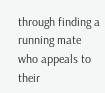through finding a running mate who appeals to their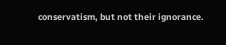conservatism, but not their ignorance.